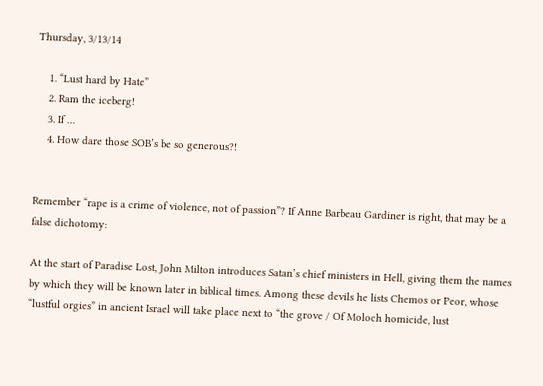Thursday, 3/13/14

    1. “Lust hard by Hate”
    2. Ram the iceberg!
    3. If …
    4. How dare those SOB’s be so generous?!


Remember “rape is a crime of violence, not of passion”? If Anne Barbeau Gardiner is right, that may be a false dichotomy:

At the start of Paradise Lost, John Milton introduces Satan’s chief ministers in Hell, giving them the names by which they will be known later in biblical times. Among these devils he lists Chemos or Peor, whose “lustful orgies” in ancient Israel will take place next to “the grove / Of Moloch homicide, lust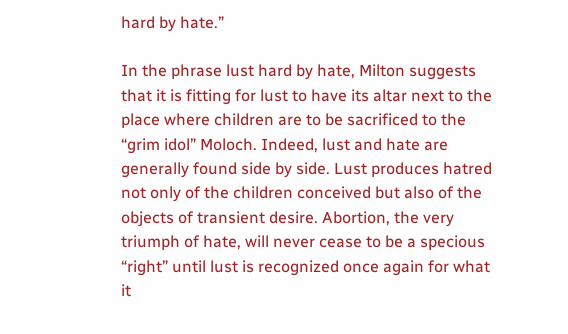hard by hate.”

In the phrase lust hard by hate, Milton suggests that it is fitting for lust to have its altar next to the place where children are to be sacrificed to the “grim idol” Moloch. Indeed, lust and hate are generally found side by side. Lust produces hatred not only of the children conceived but also of the objects of transient desire. Abortion, the very triumph of hate, will never cease to be a specious “right” until lust is recognized once again for what it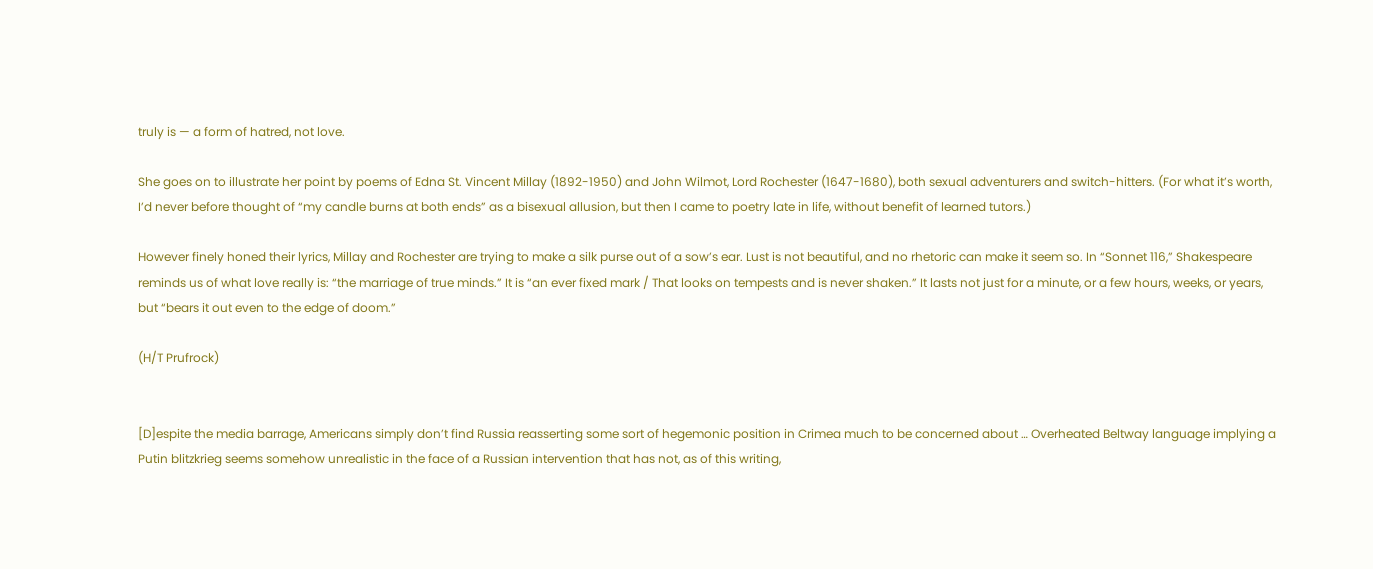truly is — a form of hatred, not love.

She goes on to illustrate her point by poems of Edna St. Vincent Millay (1892-1950) and John Wilmot, Lord Rochester (1647-1680), both sexual adventurers and switch-hitters. (For what it’s worth, I’d never before thought of “my candle burns at both ends” as a bisexual allusion, but then I came to poetry late in life, without benefit of learned tutors.)

However finely honed their lyrics, Millay and Rochester are trying to make a silk purse out of a sow’s ear. Lust is not beautiful, and no rhetoric can make it seem so. In “Sonnet 116,” Shakespeare reminds us of what love really is: “the marriage of true minds.” It is “an ever fixed mark / That looks on tempests and is never shaken.” It lasts not just for a minute, or a few hours, weeks, or years, but “bears it out even to the edge of doom.”

(H/T Prufrock)


[D]espite the media barrage, Americans simply don’t find Russia reasserting some sort of hegemonic position in Crimea much to be concerned about … Overheated Beltway language implying a Putin blitzkrieg seems somehow unrealistic in the face of a Russian intervention that has not, as of this writing,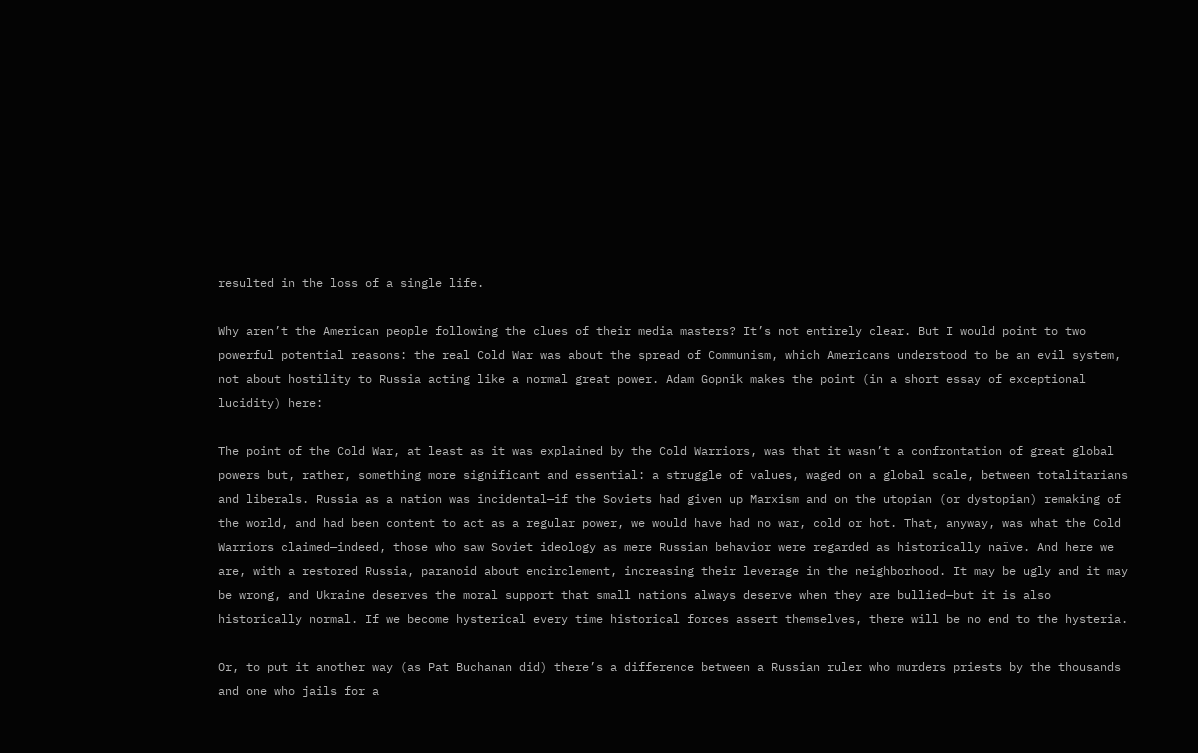resulted in the loss of a single life.

Why aren’t the American people following the clues of their media masters? It’s not entirely clear. But I would point to two powerful potential reasons: the real Cold War was about the spread of Communism, which Americans understood to be an evil system, not about hostility to Russia acting like a normal great power. Adam Gopnik makes the point (in a short essay of exceptional lucidity) here:

The point of the Cold War, at least as it was explained by the Cold Warriors, was that it wasn’t a confrontation of great global powers but, rather, something more significant and essential: a struggle of values, waged on a global scale, between totalitarians and liberals. Russia as a nation was incidental—if the Soviets had given up Marxism and on the utopian (or dystopian) remaking of the world, and had been content to act as a regular power, we would have had no war, cold or hot. That, anyway, was what the Cold Warriors claimed—indeed, those who saw Soviet ideology as mere Russian behavior were regarded as historically naïve. And here we are, with a restored Russia, paranoid about encirclement, increasing their leverage in the neighborhood. It may be ugly and it may be wrong, and Ukraine deserves the moral support that small nations always deserve when they are bullied—but it is also historically normal. If we become hysterical every time historical forces assert themselves, there will be no end to the hysteria.

Or, to put it another way (as Pat Buchanan did) there’s a difference between a Russian ruler who murders priests by the thousands and one who jails for a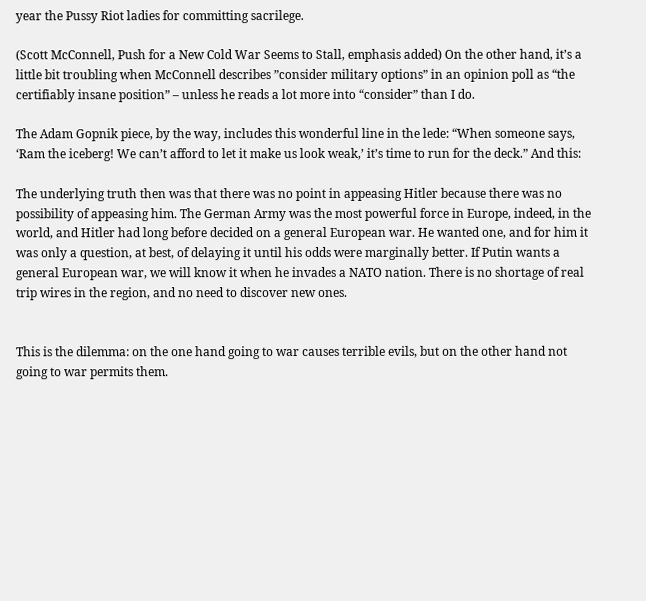year the Pussy Riot ladies for committing sacrilege.

(Scott McConnell, Push for a New Cold War Seems to Stall, emphasis added) On the other hand, it’s a little bit troubling when McConnell describes ”consider military options” in an opinion poll as “the certifiably insane position” – unless he reads a lot more into “consider” than I do.

The Adam Gopnik piece, by the way, includes this wonderful line in the lede: “When someone says, ‘Ram the iceberg! We can’t afford to let it make us look weak,’ it’s time to run for the deck.” And this:

The underlying truth then was that there was no point in appeasing Hitler because there was no possibility of appeasing him. The German Army was the most powerful force in Europe, indeed, in the world, and Hitler had long before decided on a general European war. He wanted one, and for him it was only a question, at best, of delaying it until his odds were marginally better. If Putin wants a general European war, we will know it when he invades a NATO nation. There is no shortage of real trip wires in the region, and no need to discover new ones.


This is the dilemma: on the one hand going to war causes terrible evils, but on the other hand not going to war permits them.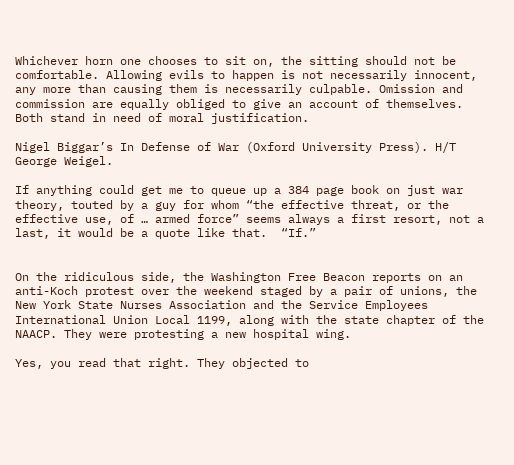Whichever horn one chooses to sit on, the sitting should not be comfortable. Allowing evils to happen is not necessarily innocent, any more than causing them is necessarily culpable. Omission and commission are equally obliged to give an account of themselves. Both stand in need of moral justification.

Nigel Biggar’s In Defense of War (Oxford University Press). H/T George Weigel.

If anything could get me to queue up a 384 page book on just war theory, touted by a guy for whom “the effective threat, or the effective use, of … armed force” seems always a first resort, not a last, it would be a quote like that.  “If.”


On the ridiculous side, the Washington Free Beacon reports on an anti-Koch protest over the weekend staged by a pair of unions, the New York State Nurses Association and the Service Employees International Union Local 1199, along with the state chapter of the NAACP. They were protesting a new hospital wing.

Yes, you read that right. They objected to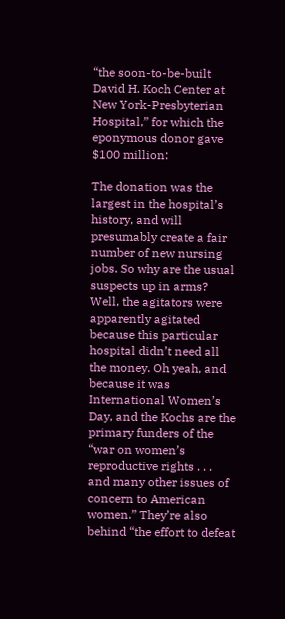“the soon-to-be-built David H. Koch Center at New York-Presbyterian Hospital,” for which the eponymous donor gave $100 million:

The donation was the largest in the hospital’s history, and will presumably create a fair number of new nursing jobs. So why are the usual suspects up in arms? Well, the agitators were apparently agitated because this particular hospital didn’t need all the money. Oh yeah, and because it was International Women’s Day, and the Kochs are the primary funders of the “war on women’s reproductive rights . . . and many other issues of concern to American women.” They’re also behind “the effort to defeat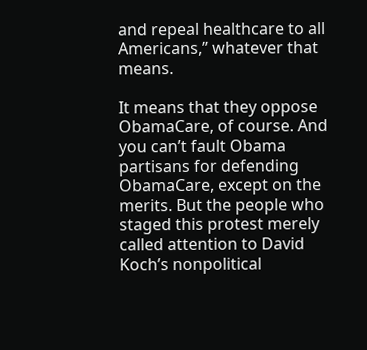and repeal healthcare to all Americans,” whatever that means.

It means that they oppose ObamaCare, of course. And you can’t fault Obama partisans for defending ObamaCare, except on the merits. But the people who staged this protest merely called attention to David Koch’s nonpolitical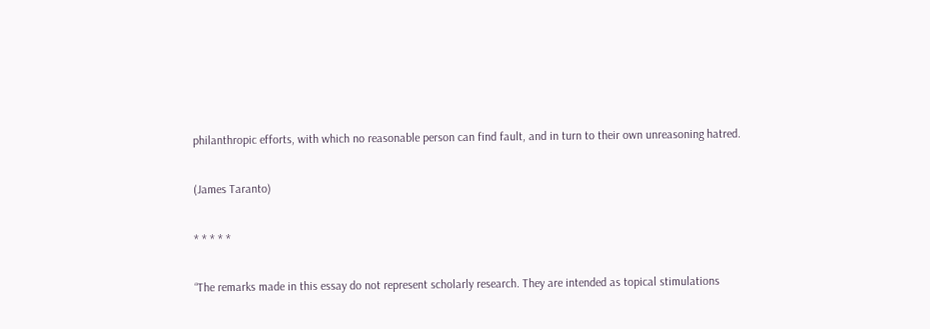philanthropic efforts, with which no reasonable person can find fault, and in turn to their own unreasoning hatred.

(James Taranto)

* * * * *

“The remarks made in this essay do not represent scholarly research. They are intended as topical stimulations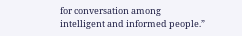for conversation among intelligent and informed people.”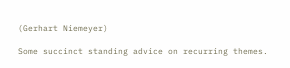(Gerhart Niemeyer)

Some succinct standing advice on recurring themes.